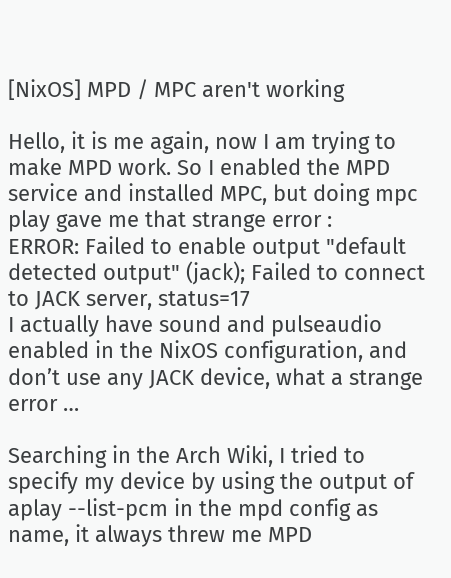[NixOS] MPD / MPC aren't working

Hello, it is me again, now I am trying to make MPD work. So I enabled the MPD service and installed MPC, but doing mpc play gave me that strange error :
ERROR: Failed to enable output "default detected output" (jack); Failed to connect to JACK server, status=17
I actually have sound and pulseaudio enabled in the NixOS configuration, and don’t use any JACK device, what a strange error …

Searching in the Arch Wiki, I tried to specify my device by using the output of aplay --list-pcm in the mpd config as name, it always threw me MPD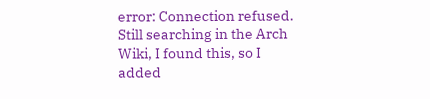error: Connection refused.
Still searching in the Arch Wiki, I found this, so I added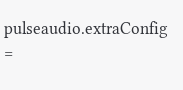pulseaudio.extraConfig =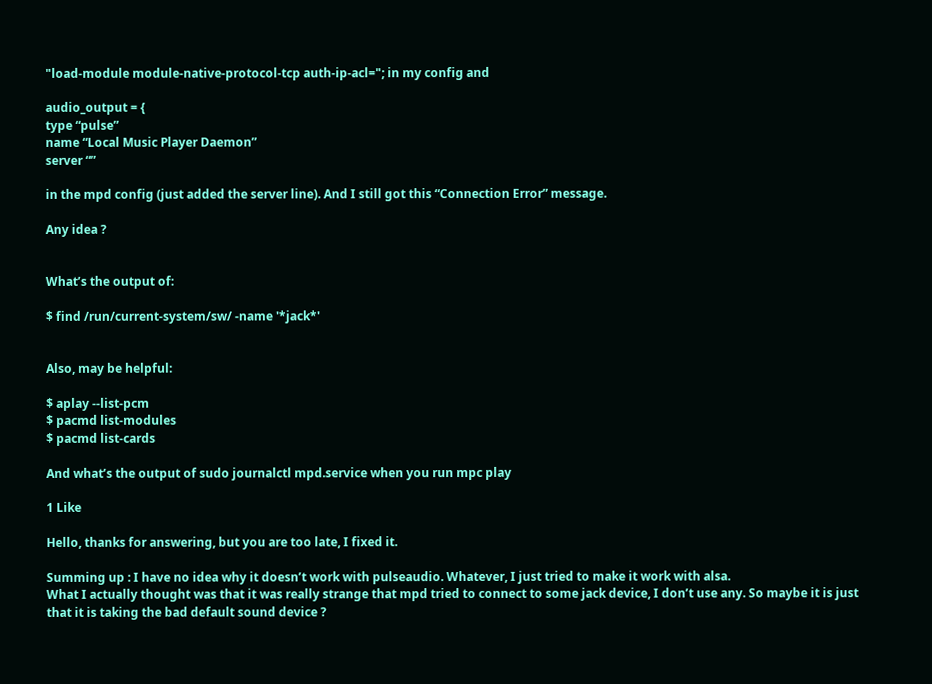"load-module module-native-protocol-tcp auth-ip-acl="; in my config and

audio_output = {
type “pulse”
name “Local Music Player Daemon”
server “”

in the mpd config (just added the server line). And I still got this “Connection Error” message.

Any idea ?


What’s the output of:

$ find /run/current-system/sw/ -name '*jack*'


Also, may be helpful:

$ aplay --list-pcm
$ pacmd list-modules
$ pacmd list-cards

And what’s the output of sudo journalctl mpd.service when you run mpc play

1 Like

Hello, thanks for answering, but you are too late, I fixed it.

Summing up : I have no idea why it doesn’t work with pulseaudio. Whatever, I just tried to make it work with alsa.
What I actually thought was that it was really strange that mpd tried to connect to some jack device, I don’t use any. So maybe it is just that it is taking the bad default sound device ?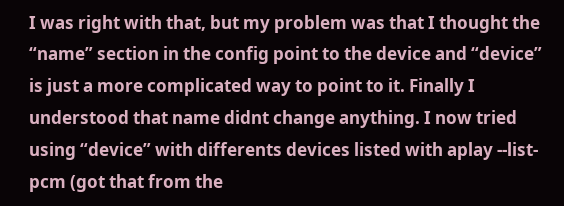I was right with that, but my problem was that I thought the “name” section in the config point to the device and “device” is just a more complicated way to point to it. Finally I understood that name didnt change anything. I now tried using “device” with differents devices listed with aplay --list-pcm (got that from the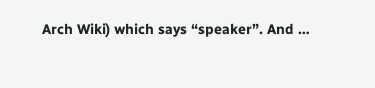Arch Wiki) which says “speaker”. And …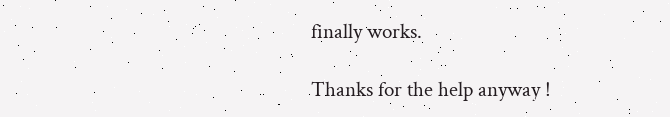finally works.

Thanks for the help anyway !